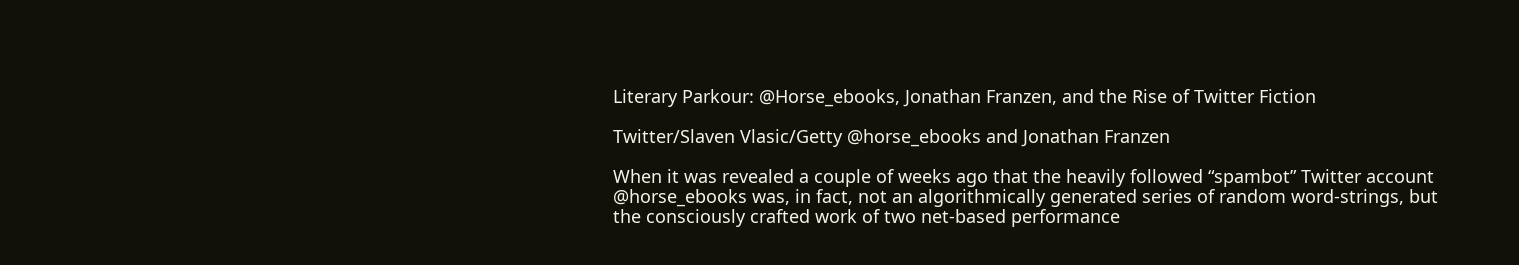Literary Parkour: @Horse_ebooks, Jonathan Franzen, and the Rise of Twitter Fiction

Twitter/Slaven Vlasic/Getty @horse_ebooks and Jonathan Franzen

When it was revealed a couple of weeks ago that the heavily followed “spambot” Twitter account @horse_ebooks was, in fact, not an algorithmically generated series of random word-strings, but the consciously crafted work of two net-based performance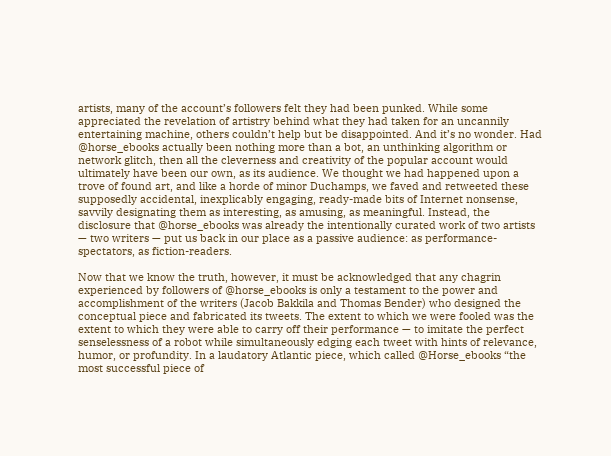artists, many of the account’s followers felt they had been punked. While some appreciated the revelation of artistry behind what they had taken for an uncannily entertaining machine, others couldn’t help but be disappointed. And it’s no wonder. Had @horse_ebooks actually been nothing more than a bot, an unthinking algorithm or network glitch, then all the cleverness and creativity of the popular account would ultimately have been our own, as its audience. We thought we had happened upon a trove of found art, and like a horde of minor Duchamps, we faved and retweeted these supposedly accidental, inexplicably engaging, ready-made bits of Internet nonsense, savvily designating them as interesting, as amusing, as meaningful. Instead, the disclosure that @horse_ebooks was already the intentionally curated work of two artists — two writers — put us back in our place as a passive audience: as performance-spectators, as fiction-readers.

Now that we know the truth, however, it must be acknowledged that any chagrin experienced by followers of @horse_ebooks is only a testament to the power and accomplishment of the writers (Jacob Bakkila and Thomas Bender) who designed the conceptual piece and fabricated its tweets. The extent to which we were fooled was the extent to which they were able to carry off their performance — to imitate the perfect senselessness of a robot while simultaneously edging each tweet with hints of relevance, humor, or profundity. In a laudatory Atlantic piece, which called @Horse_ebooks “the most successful piece of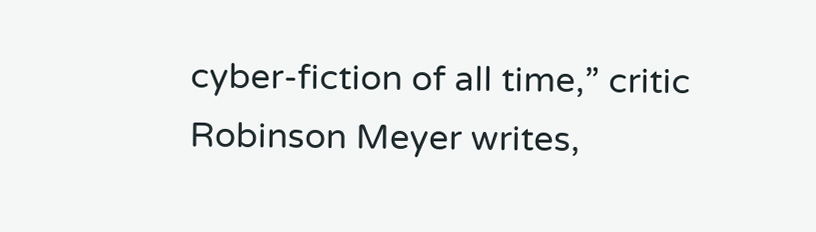cyber-fiction of all time,” critic Robinson Meyer writes,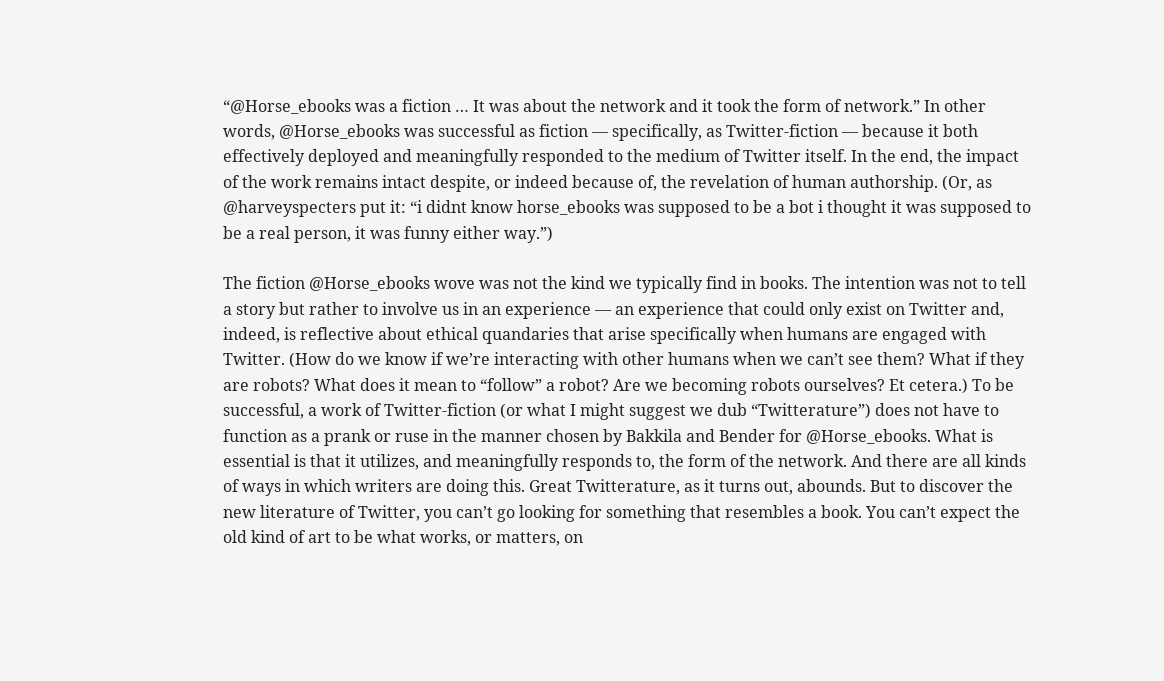“@Horse_ebooks was a fiction … It was about the network and it took the form of network.” In other words, @Horse_ebooks was successful as fiction — specifically, as Twitter-fiction — because it both effectively deployed and meaningfully responded to the medium of Twitter itself. In the end, the impact of the work remains intact despite, or indeed because of, the revelation of human authorship. (Or, as @harveyspecters put it: “i didnt know horse_ebooks was supposed to be a bot i thought it was supposed to be a real person, it was funny either way.”)

The fiction @Horse_ebooks wove was not the kind we typically find in books. The intention was not to tell a story but rather to involve us in an experience — an experience that could only exist on Twitter and, indeed, is reflective about ethical quandaries that arise specifically when humans are engaged with Twitter. (How do we know if we’re interacting with other humans when we can’t see them? What if they are robots? What does it mean to “follow” a robot? Are we becoming robots ourselves? Et cetera.) To be successful, a work of Twitter-fiction (or what I might suggest we dub “Twitterature”) does not have to function as a prank or ruse in the manner chosen by Bakkila and Bender for @Horse_ebooks. What is essential is that it utilizes, and meaningfully responds to, the form of the network. And there are all kinds of ways in which writers are doing this. Great Twitterature, as it turns out, abounds. But to discover the new literature of Twitter, you can’t go looking for something that resembles a book. You can’t expect the old kind of art to be what works, or matters, on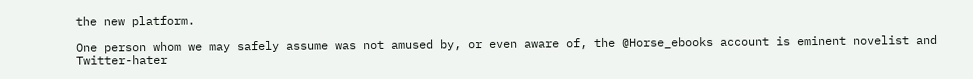the new platform.

One person whom we may safely assume was not amused by, or even aware of, the @Horse_ebooks account is eminent novelist and Twitter-hater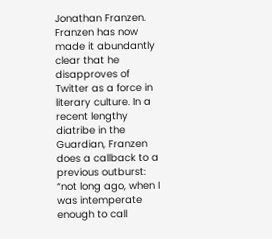Jonathan Franzen. Franzen has now made it abundantly clear that he disapproves of Twitter as a force in literary culture. In a recent lengthy diatribe in the Guardian, Franzen does a callback to a previous outburst: “not long ago, when I was intemperate enough to call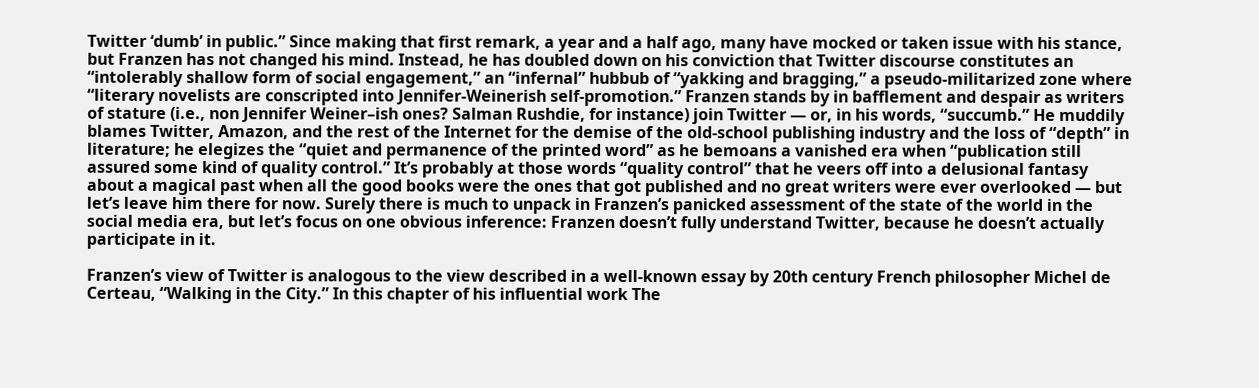Twitter ‘dumb’ in public.” Since making that first remark, a year and a half ago, many have mocked or taken issue with his stance, but Franzen has not changed his mind. Instead, he has doubled down on his conviction that Twitter discourse constitutes an “intolerably shallow form of social engagement,” an “infernal” hubbub of “yakking and bragging,” a pseudo-militarized zone where “literary novelists are conscripted into Jennifer-Weinerish self-promotion.” Franzen stands by in bafflement and despair as writers of stature (i.e., non Jennifer Weiner–ish ones? Salman Rushdie, for instance) join Twitter — or, in his words, “succumb.” He muddily blames Twitter, Amazon, and the rest of the Internet for the demise of the old-school publishing industry and the loss of “depth” in literature; he elegizes the “quiet and permanence of the printed word” as he bemoans a vanished era when “publication still assured some kind of quality control.” It’s probably at those words “quality control” that he veers off into a delusional fantasy about a magical past when all the good books were the ones that got published and no great writers were ever overlooked — but let’s leave him there for now. Surely there is much to unpack in Franzen’s panicked assessment of the state of the world in the social media era, but let’s focus on one obvious inference: Franzen doesn’t fully understand Twitter, because he doesn’t actually participate in it.

Franzen’s view of Twitter is analogous to the view described in a well-known essay by 20th century French philosopher Michel de Certeau, “Walking in the City.” In this chapter of his influential work The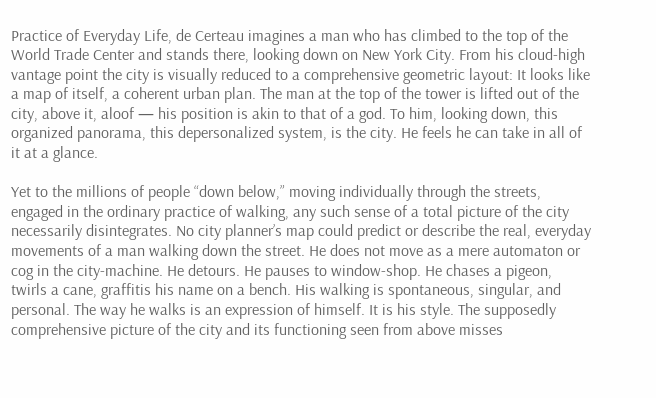Practice of Everyday Life, de Certeau imagines a man who has climbed to the top of the World Trade Center and stands there, looking down on New York City. From his cloud-high vantage point the city is visually reduced to a comprehensive geometric layout: It looks like a map of itself, a coherent urban plan. The man at the top of the tower is lifted out of the city, above it, aloof — his position is akin to that of a god. To him, looking down, this organized panorama, this depersonalized system, is the city. He feels he can take in all of it at a glance.

Yet to the millions of people “down below,” moving individually through the streets, engaged in the ordinary practice of walking, any such sense of a total picture of the city necessarily disintegrates. No city planner’s map could predict or describe the real, everyday movements of a man walking down the street. He does not move as a mere automaton or cog in the city-machine. He detours. He pauses to window-shop. He chases a pigeon, twirls a cane, graffitis his name on a bench. His walking is spontaneous, singular, and personal. The way he walks is an expression of himself. It is his style. The supposedly comprehensive picture of the city and its functioning seen from above misses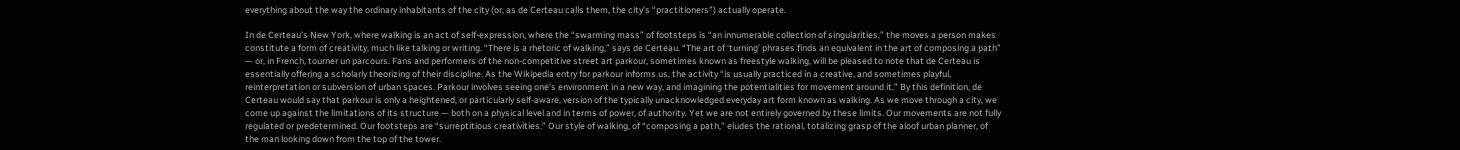everything about the way the ordinary inhabitants of the city (or, as de Certeau calls them, the city’s “practitioners”) actually operate.

In de Certeau’s New York, where walking is an act of self-expression, where the “swarming mass” of footsteps is “an innumerable collection of singularities,” the moves a person makes constitute a form of creativity, much like talking or writing. “There is a rhetoric of walking,” says de Certeau. “The art of ‘turning’ phrases finds an equivalent in the art of composing a path” — or, in French, tourner un parcours. Fans and performers of the non-competitive street art parkour, sometimes known as freestyle walking, will be pleased to note that de Certeau is essentially offering a scholarly theorizing of their discipline. As the Wikipedia entry for parkour informs us, the activity “is usually practiced in a creative, and sometimes playful, reinterpretation or subversion of urban spaces. Parkour involves seeing one’s environment in a new way, and imagining the potentialities for movement around it.” By this definition, de Certeau would say that parkour is only a heightened, or particularly self-aware, version of the typically unacknowledged everyday art form known as walking. As we move through a city, we come up against the limitations of its structure — both on a physical level and in terms of power, of authority. Yet we are not entirely governed by these limits. Our movements are not fully regulated or predetermined. Our footsteps are “surreptitious creativities.” Our style of walking, of “composing a path,” eludes the rational, totalizing grasp of the aloof urban planner, of the man looking down from the top of the tower.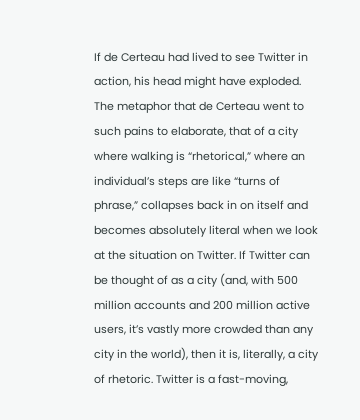If de Certeau had lived to see Twitter in action, his head might have exploded. The metaphor that de Certeau went to such pains to elaborate, that of a city where walking is “rhetorical,” where an individual’s steps are like “turns of phrase,” collapses back in on itself and becomes absolutely literal when we look at the situation on Twitter. If Twitter can be thought of as a city (and, with 500 million accounts and 200 million active users, it’s vastly more crowded than any city in the world), then it is, literally, a city of rhetoric. Twitter is a fast-moving,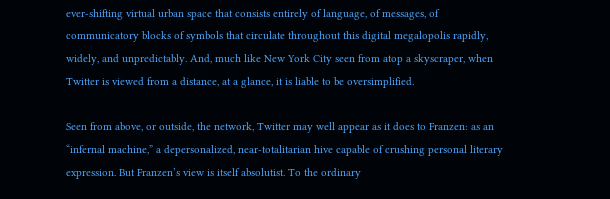ever-shifting virtual urban space that consists entirely of language, of messages, of communicatory blocks of symbols that circulate throughout this digital megalopolis rapidly, widely, and unpredictably. And, much like New York City seen from atop a skyscraper, when Twitter is viewed from a distance, at a glance, it is liable to be oversimplified.

Seen from above, or outside, the network, Twitter may well appear as it does to Franzen: as an “infernal machine,” a depersonalized, near-totalitarian hive capable of crushing personal literary expression. But Franzen’s view is itself absolutist. To the ordinary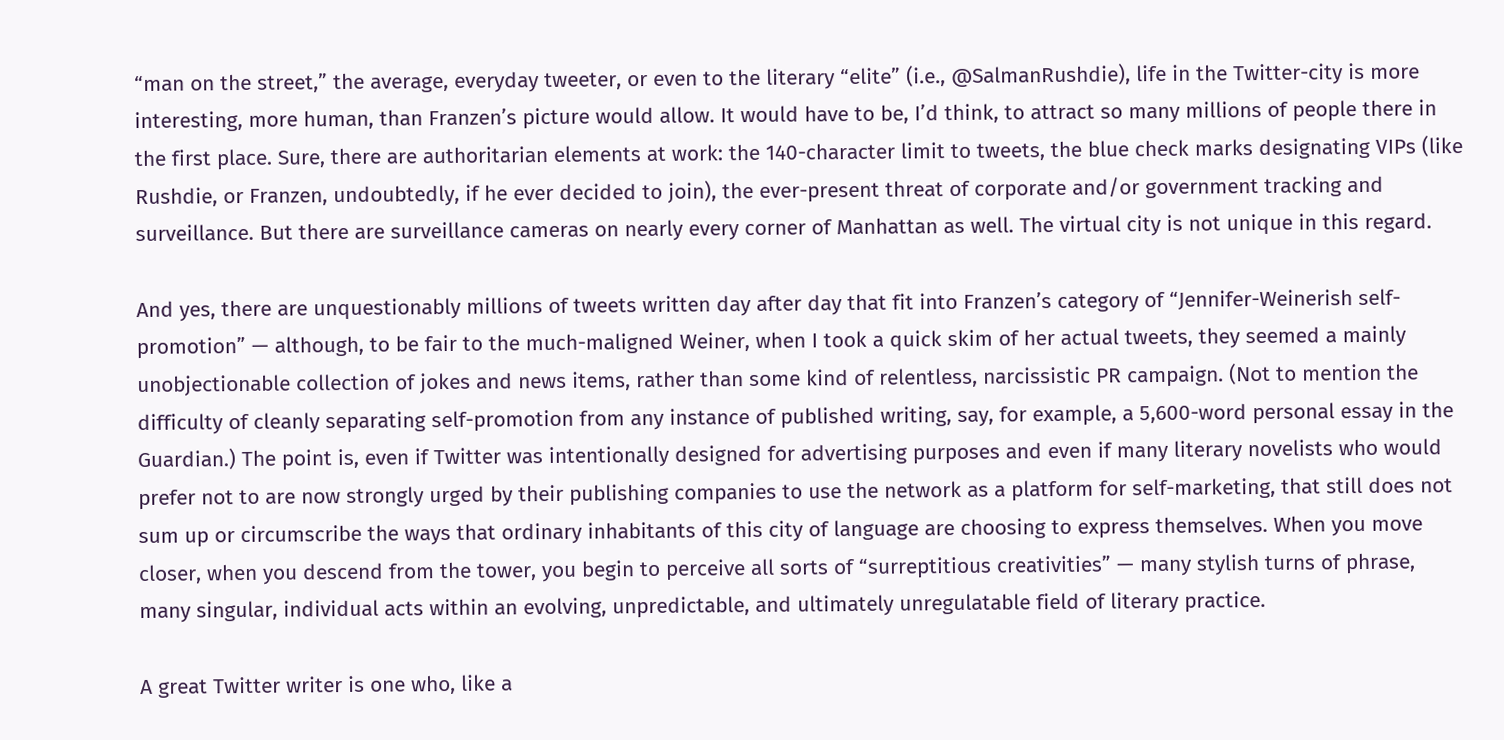“man on the street,” the average, everyday tweeter, or even to the literary “elite” (i.e., @SalmanRushdie), life in the Twitter-city is more interesting, more human, than Franzen’s picture would allow. It would have to be, I’d think, to attract so many millions of people there in the first place. Sure, there are authoritarian elements at work: the 140-character limit to tweets, the blue check marks designating VIPs (like Rushdie, or Franzen, undoubtedly, if he ever decided to join), the ever-present threat of corporate and/or government tracking and surveillance. But there are surveillance cameras on nearly every corner of Manhattan as well. The virtual city is not unique in this regard.

And yes, there are unquestionably millions of tweets written day after day that fit into Franzen’s category of “Jennifer-Weinerish self-promotion” — although, to be fair to the much-maligned Weiner, when I took a quick skim of her actual tweets, they seemed a mainly unobjectionable collection of jokes and news items, rather than some kind of relentless, narcissistic PR campaign. (Not to mention the difficulty of cleanly separating self-promotion from any instance of published writing, say, for example, a 5,600-word personal essay in the Guardian.) The point is, even if Twitter was intentionally designed for advertising purposes and even if many literary novelists who would prefer not to are now strongly urged by their publishing companies to use the network as a platform for self-marketing, that still does not sum up or circumscribe the ways that ordinary inhabitants of this city of language are choosing to express themselves. When you move closer, when you descend from the tower, you begin to perceive all sorts of “surreptitious creativities” — many stylish turns of phrase, many singular, individual acts within an evolving, unpredictable, and ultimately unregulatable field of literary practice.

A great Twitter writer is one who, like a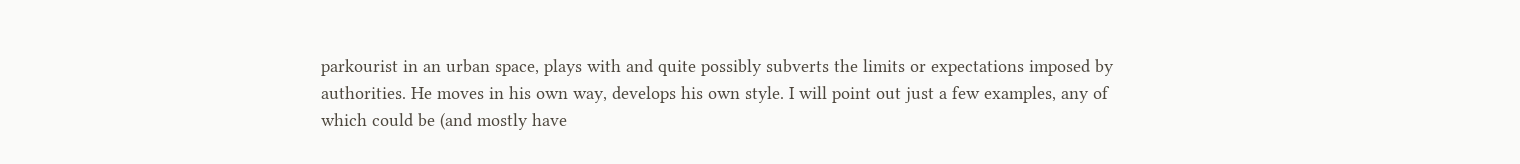parkourist in an urban space, plays with and quite possibly subverts the limits or expectations imposed by authorities. He moves in his own way, develops his own style. I will point out just a few examples, any of which could be (and mostly have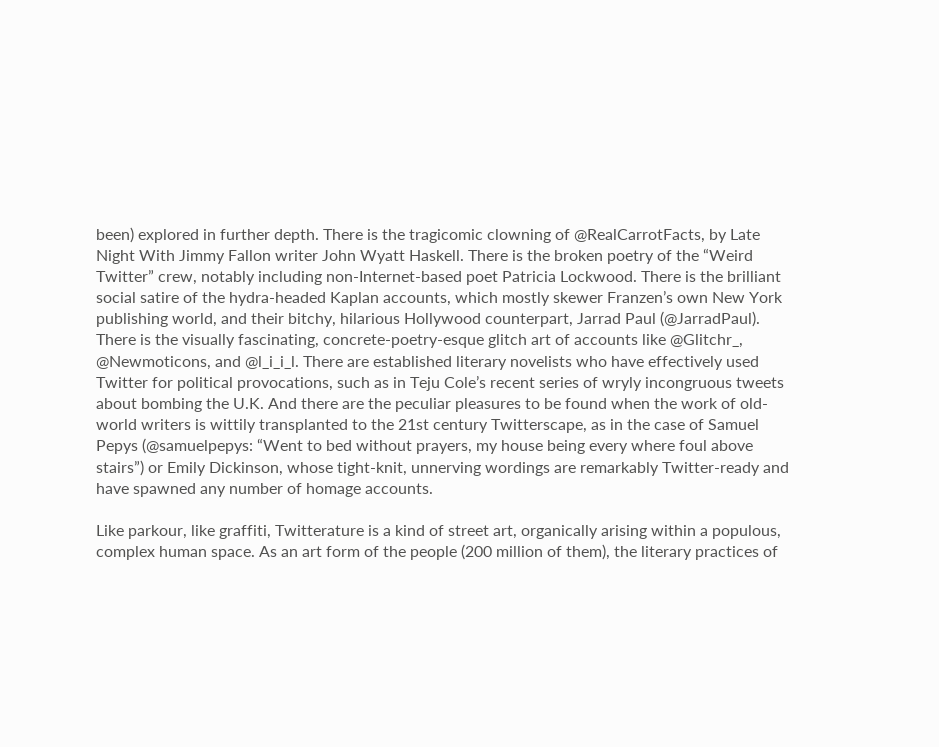been) explored in further depth. There is the tragicomic clowning of @RealCarrotFacts, by Late Night With Jimmy Fallon writer John Wyatt Haskell. There is the broken poetry of the “Weird Twitter” crew, notably including non-Internet-based poet Patricia Lockwood. There is the brilliant social satire of the hydra-headed Kaplan accounts, which mostly skewer Franzen’s own New York publishing world, and their bitchy, hilarious Hollywood counterpart, Jarrad Paul (@JarradPaul). There is the visually fascinating, concrete-poetry-esque glitch art of accounts like @Glitchr_, @Newmoticons, and @l_i_i_l. There are established literary novelists who have effectively used Twitter for political provocations, such as in Teju Cole’s recent series of wryly incongruous tweets about bombing the U.K. And there are the peculiar pleasures to be found when the work of old-world writers is wittily transplanted to the 21st century Twitterscape, as in the case of Samuel Pepys (@samuelpepys: “Went to bed without prayers, my house being every where foul above stairs”) or Emily Dickinson, whose tight-knit, unnerving wordings are remarkably Twitter-ready and have spawned any number of homage accounts.

Like parkour, like graffiti, Twitterature is a kind of street art, organically arising within a populous, complex human space. As an art form of the people (200 million of them), the literary practices of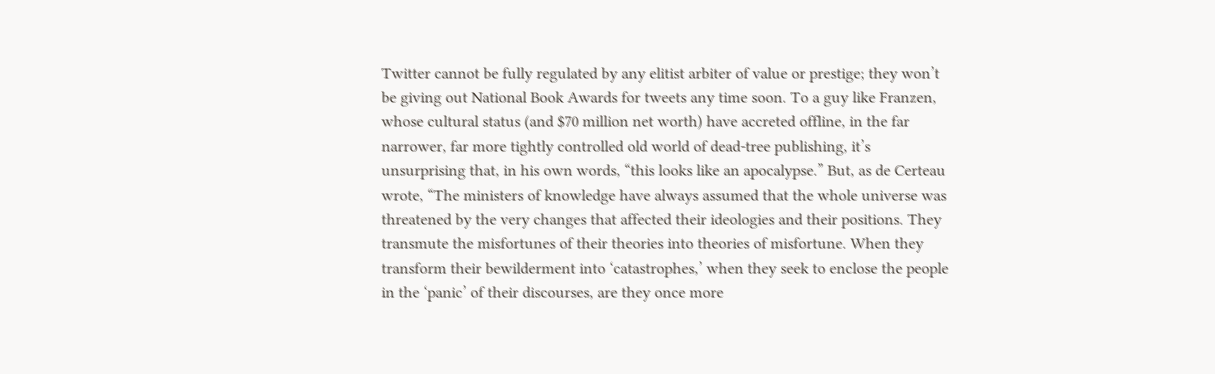Twitter cannot be fully regulated by any elitist arbiter of value or prestige; they won’t be giving out National Book Awards for tweets any time soon. To a guy like Franzen, whose cultural status (and $70 million net worth) have accreted offline, in the far narrower, far more tightly controlled old world of dead-tree publishing, it’s unsurprising that, in his own words, “this looks like an apocalypse.” But, as de Certeau wrote, “The ministers of knowledge have always assumed that the whole universe was threatened by the very changes that affected their ideologies and their positions. They transmute the misfortunes of their theories into theories of misfortune. When they transform their bewilderment into ‘catastrophes,’ when they seek to enclose the people in the ‘panic’ of their discourses, are they once more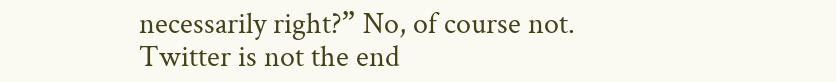necessarily right?” No, of course not. Twitter is not the end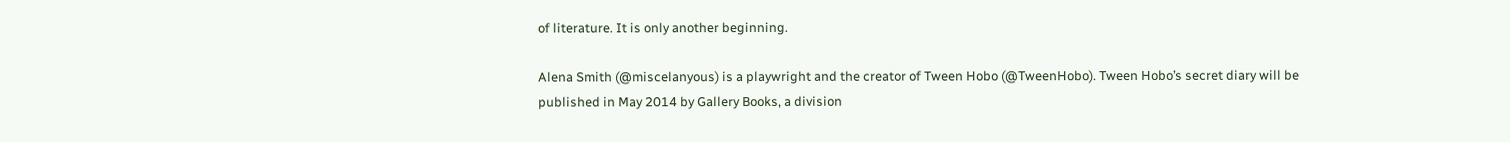of literature. It is only another beginning.

Alena Smith (@miscelanyous) is a playwright and the creator of Tween Hobo (@TweenHobo). Tween Hobo’s secret diary will be published in May 2014 by Gallery Books, a division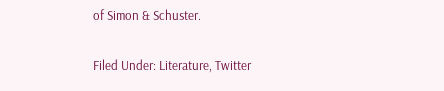of Simon & Schuster.

Filed Under: Literature, Twitter